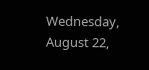Wednesday, August 22,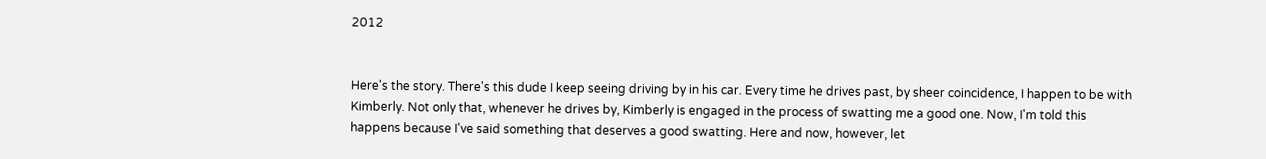2012


Here's the story. There's this dude I keep seeing driving by in his car. Every time he drives past, by sheer coincidence, I happen to be with Kimberly. Not only that, whenever he drives by, Kimberly is engaged in the process of swatting me a good one. Now, I'm told this happens because I've said something that deserves a good swatting. Here and now, however, let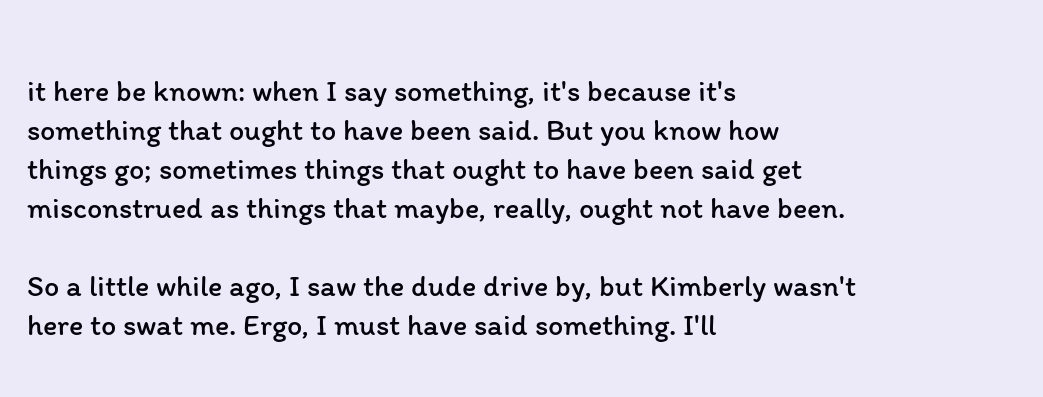it here be known: when I say something, it's because it's something that ought to have been said. But you know how things go; sometimes things that ought to have been said get misconstrued as things that maybe, really, ought not have been.

So a little while ago, I saw the dude drive by, but Kimberly wasn't here to swat me. Ergo, I must have said something. I'll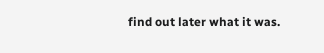find out later what it was.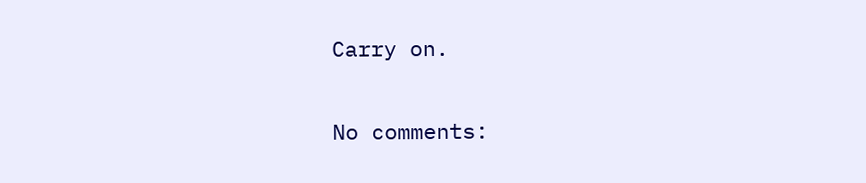Carry on.

No comments: